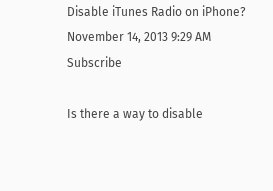Disable iTunes Radio on iPhone?
November 14, 2013 9:29 AM   Subscribe

Is there a way to disable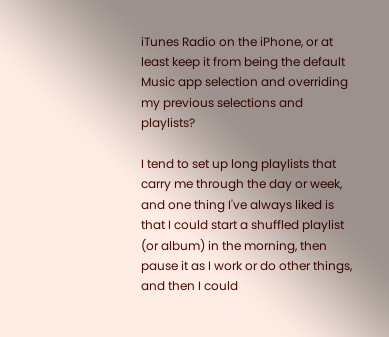iTunes Radio on the iPhone, or at least keep it from being the default Music app selection and overriding my previous selections and playlists?

I tend to set up long playlists that carry me through the day or week, and one thing I've always liked is that I could start a shuffled playlist (or album) in the morning, then pause it as I work or do other things, and then I could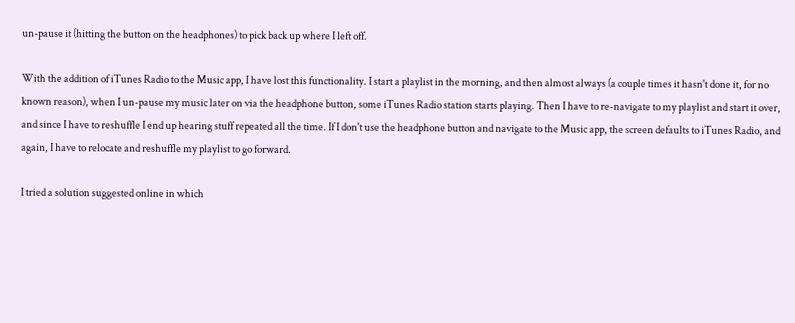un-pause it (hitting the button on the headphones) to pick back up where I left off.

With the addition of iTunes Radio to the Music app, I have lost this functionality. I start a playlist in the morning, and then almost always (a couple times it hasn't done it, for no known reason), when I un-pause my music later on via the headphone button, some iTunes Radio station starts playing. Then I have to re-navigate to my playlist and start it over, and since I have to reshuffle I end up hearing stuff repeated all the time. If I don't use the headphone button and navigate to the Music app, the screen defaults to iTunes Radio, and again, I have to relocate and reshuffle my playlist to go forward.

I tried a solution suggested online in which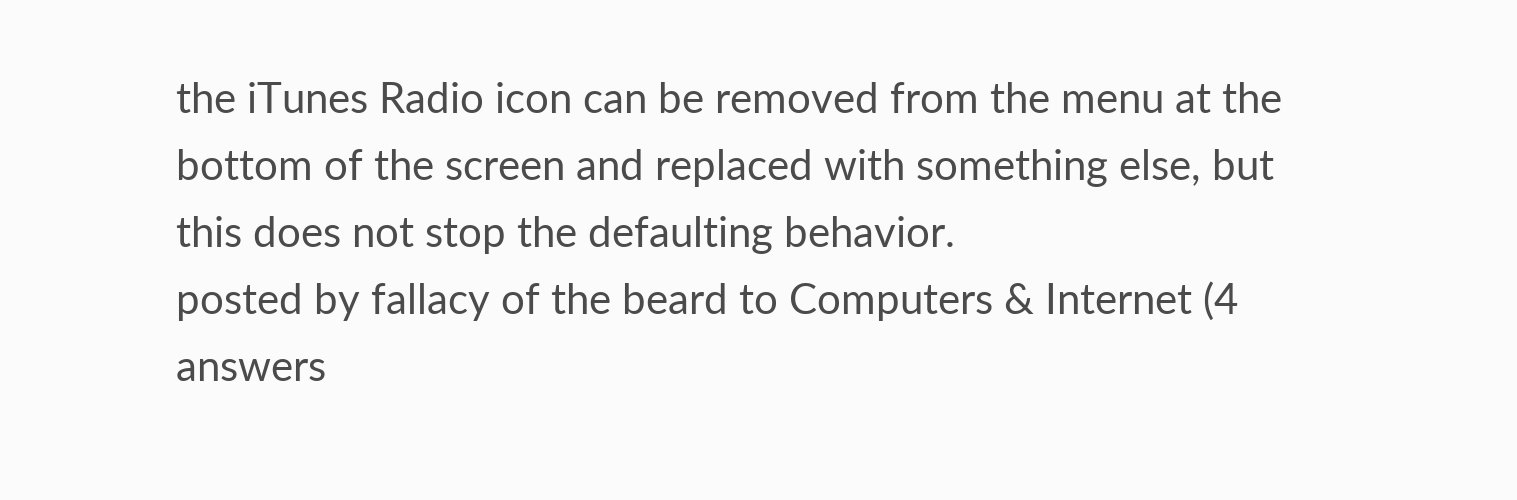the iTunes Radio icon can be removed from the menu at the bottom of the screen and replaced with something else, but this does not stop the defaulting behavior.
posted by fallacy of the beard to Computers & Internet (4 answers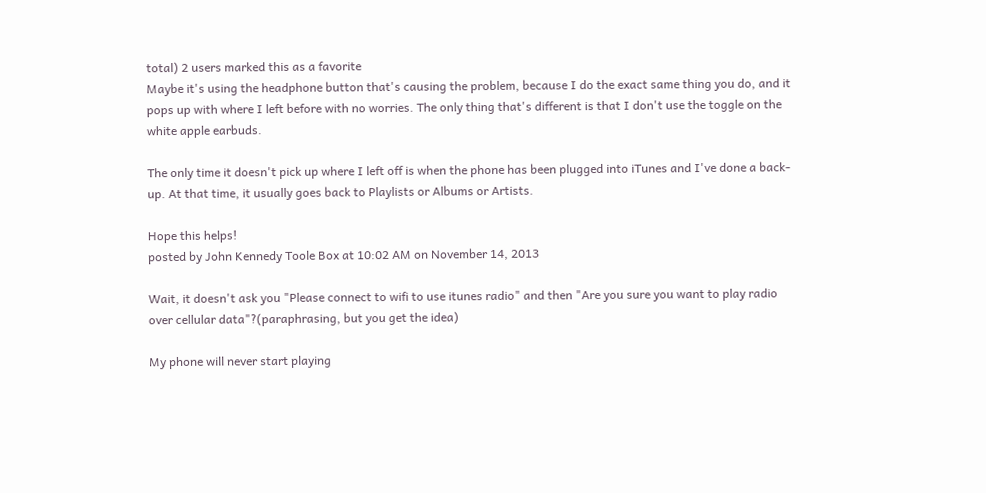total) 2 users marked this as a favorite
Maybe it's using the headphone button that's causing the problem, because I do the exact same thing you do, and it pops up with where I left before with no worries. The only thing that's different is that I don't use the toggle on the white apple earbuds.

The only time it doesn't pick up where I left off is when the phone has been plugged into iTunes and I've done a back-up. At that time, it usually goes back to Playlists or Albums or Artists.

Hope this helps!
posted by John Kennedy Toole Box at 10:02 AM on November 14, 2013

Wait, it doesn't ask you "Please connect to wifi to use itunes radio" and then "Are you sure you want to play radio over cellular data"?(paraphrasing, but you get the idea)

My phone will never start playing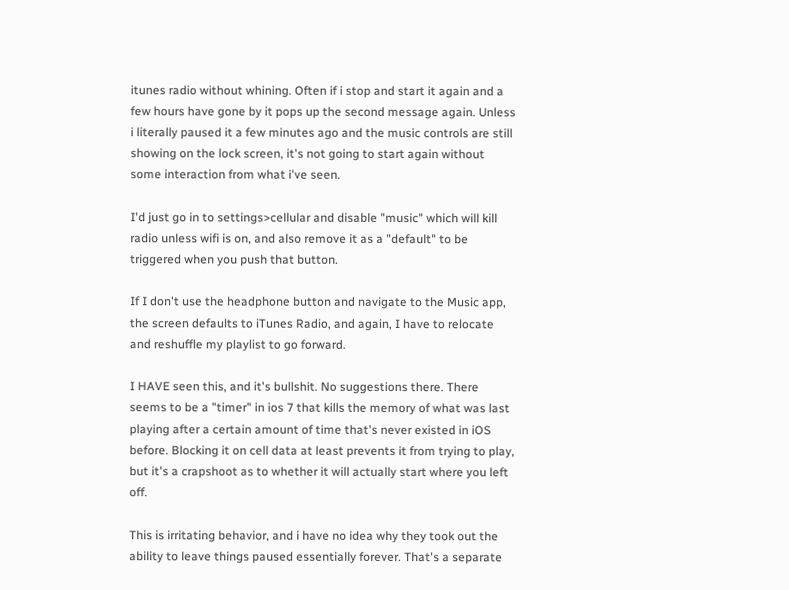itunes radio without whining. Often if i stop and start it again and a few hours have gone by it pops up the second message again. Unless i literally paused it a few minutes ago and the music controls are still showing on the lock screen, it's not going to start again without some interaction from what i've seen.

I'd just go in to settings>cellular and disable "music" which will kill radio unless wifi is on, and also remove it as a "default" to be triggered when you push that button.

If I don't use the headphone button and navigate to the Music app, the screen defaults to iTunes Radio, and again, I have to relocate and reshuffle my playlist to go forward.

I HAVE seen this, and it's bullshit. No suggestions there. There seems to be a "timer" in ios 7 that kills the memory of what was last playing after a certain amount of time that's never existed in iOS before. Blocking it on cell data at least prevents it from trying to play, but it's a crapshoot as to whether it will actually start where you left off.

This is irritating behavior, and i have no idea why they took out the ability to leave things paused essentially forever. That's a separate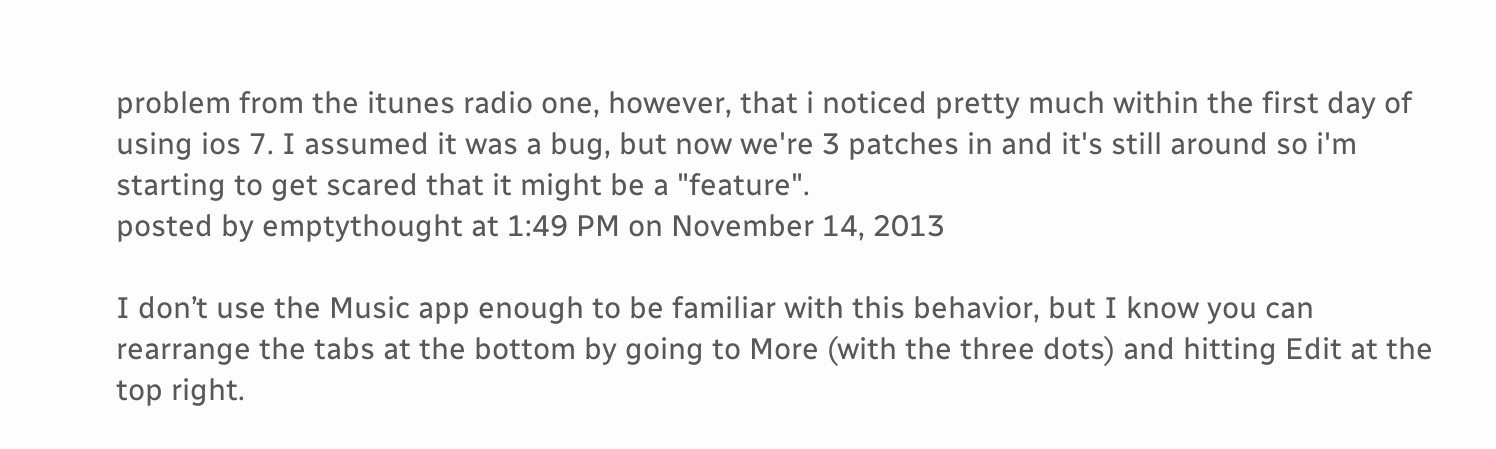problem from the itunes radio one, however, that i noticed pretty much within the first day of using ios 7. I assumed it was a bug, but now we're 3 patches in and it's still around so i'm starting to get scared that it might be a "feature".
posted by emptythought at 1:49 PM on November 14, 2013

I don’t use the Music app enough to be familiar with this behavior, but I know you can rearrange the tabs at the bottom by going to More (with the three dots) and hitting Edit at the top right.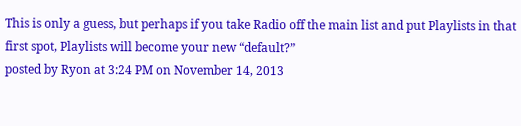This is only a guess, but perhaps if you take Radio off the main list and put Playlists in that first spot, Playlists will become your new “default?”
posted by Ryon at 3:24 PM on November 14, 2013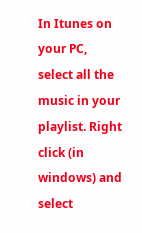In Itunes on your PC, select all the music in your playlist. Right click (in windows) and select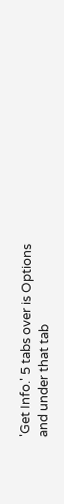'Get Info.' 5 tabs over is Options and under that tab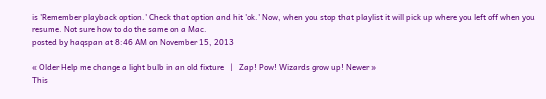is 'Remember playback option.' Check that option and hit 'ok.' Now, when you stop that playlist it will pick up where you left off when you resume. Not sure how to do the same on a Mac.
posted by haqspan at 8:46 AM on November 15, 2013

« Older Help me change a light bulb in an old fixture   |   Zap! Pow! Wizards grow up! Newer »
This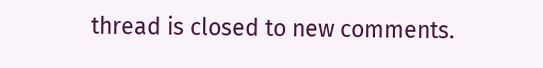thread is closed to new comments.